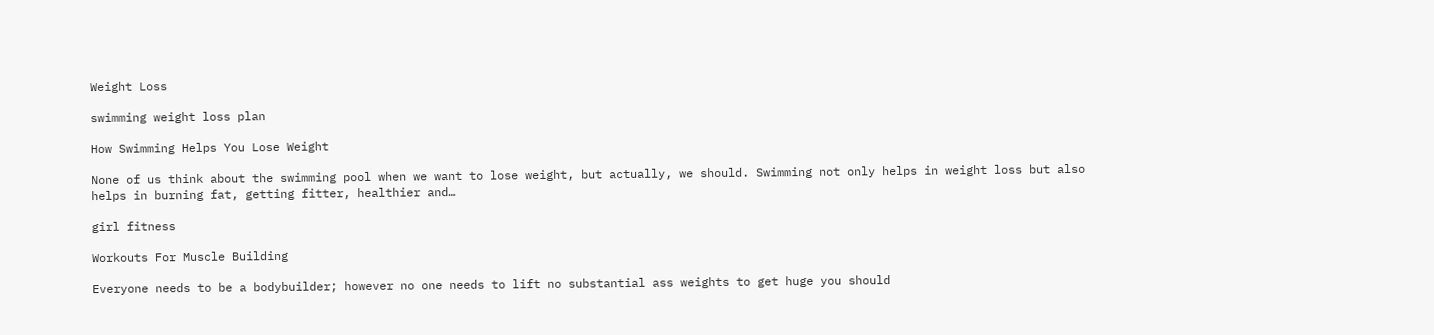Weight Loss

swimming weight loss plan

How Swimming Helps You Lose Weight

None of us think about the swimming pool when we want to lose weight, but actually, we should. Swimming not only helps in weight loss but also helps in burning fat, getting fitter, healthier and…

girl fitness

Workouts For Muscle Building

Everyone needs to be a bodybuilder; however no one needs to lift no substantial ass weights to get huge you should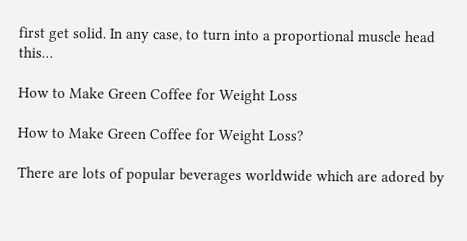first get solid. In any case, to turn into a proportional muscle head this…

How to Make Green Coffee for Weight Loss

How to Make Green Coffee for Weight Loss?

There are lots of popular beverages worldwide which are adored by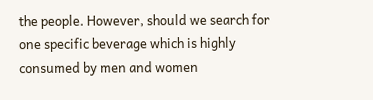the people. However, should we search for one specific beverage which is highly consumed by men and women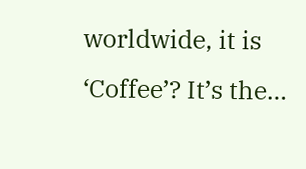worldwide, it is ‘Coffee’? It’s the…